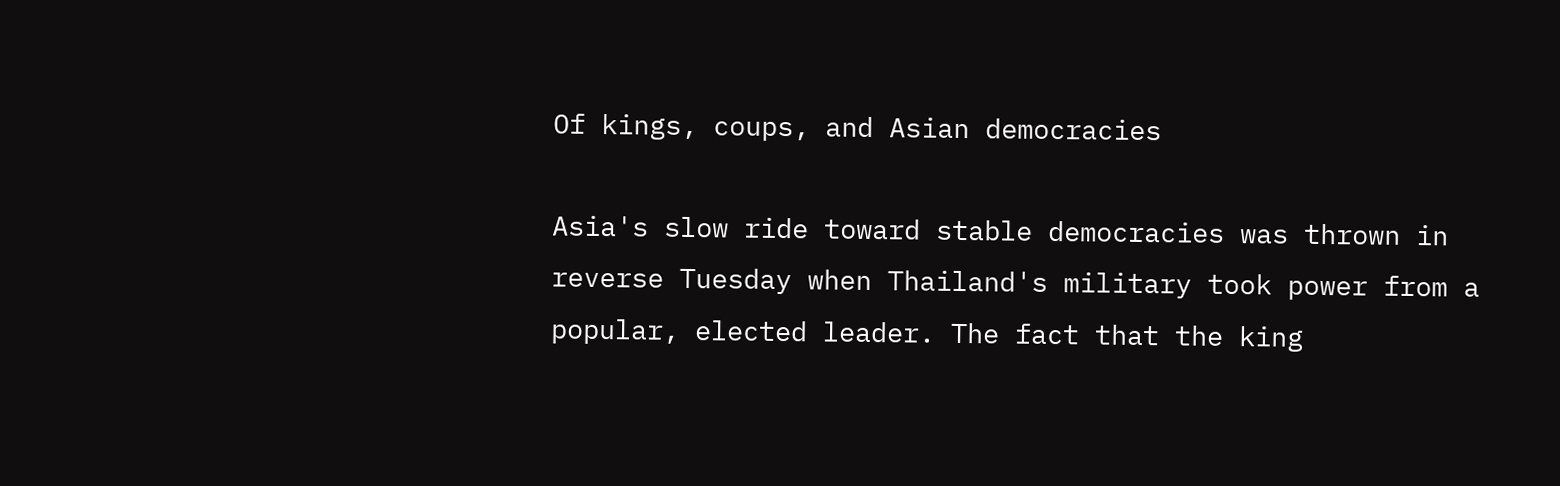Of kings, coups, and Asian democracies

Asia's slow ride toward stable democracies was thrown in reverse Tuesday when Thailand's military took power from a popular, elected leader. The fact that the king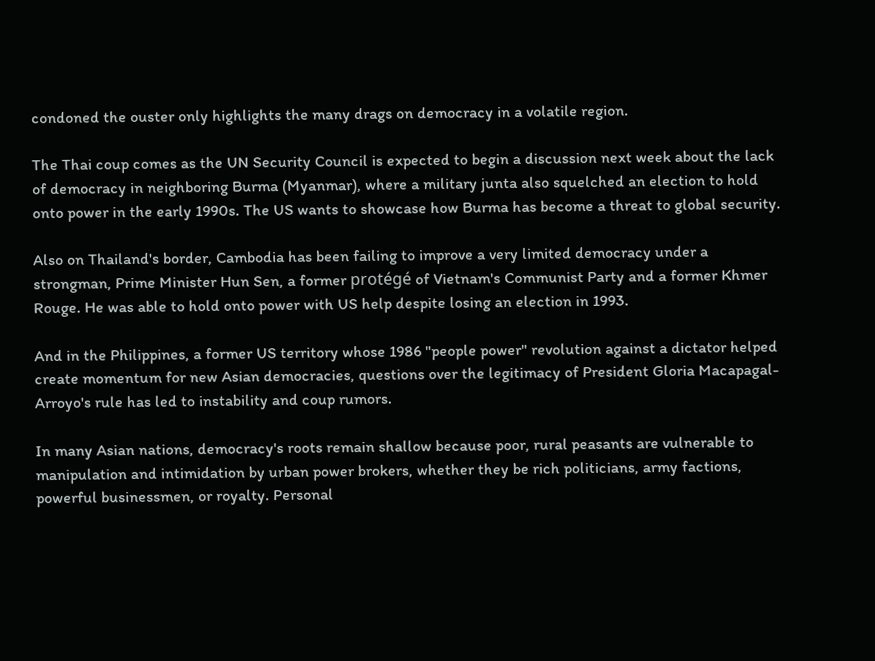condoned the ouster only highlights the many drags on democracy in a volatile region.

The Thai coup comes as the UN Security Council is expected to begin a discussion next week about the lack of democracy in neighboring Burma (Myanmar), where a military junta also squelched an election to hold onto power in the early 1990s. The US wants to showcase how Burma has become a threat to global security.

Also on Thailand's border, Cambodia has been failing to improve a very limited democracy under a strongman, Prime Minister Hun Sen, a former protégé of Vietnam's Communist Party and a former Khmer Rouge. He was able to hold onto power with US help despite losing an election in 1993.

And in the Philippines, a former US territory whose 1986 "people power" revolution against a dictator helped create momentum for new Asian democracies, questions over the legitimacy of President Gloria Macapagal-Arroyo's rule has led to instability and coup rumors.

In many Asian nations, democracy's roots remain shallow because poor, rural peasants are vulnerable to manipulation and intimidation by urban power brokers, whether they be rich politicians, army factions, powerful businessmen, or royalty. Personal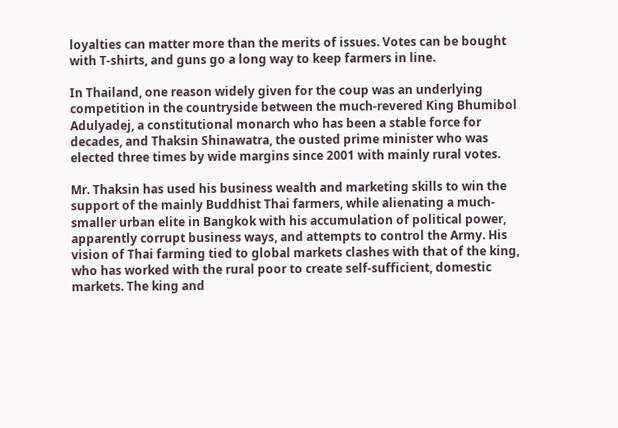loyalties can matter more than the merits of issues. Votes can be bought with T-shirts, and guns go a long way to keep farmers in line.

In Thailand, one reason widely given for the coup was an underlying competition in the countryside between the much-revered King Bhumibol Adulyadej, a constitutional monarch who has been a stable force for decades, and Thaksin Shinawatra, the ousted prime minister who was elected three times by wide margins since 2001 with mainly rural votes.

Mr. Thaksin has used his business wealth and marketing skills to win the support of the mainly Buddhist Thai farmers, while alienating a much-smaller urban elite in Bangkok with his accumulation of political power, apparently corrupt business ways, and attempts to control the Army. His vision of Thai farming tied to global markets clashes with that of the king, who has worked with the rural poor to create self-sufficient, domestic markets. The king and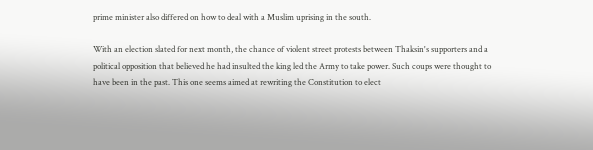prime minister also differed on how to deal with a Muslim uprising in the south.

With an election slated for next month, the chance of violent street protests between Thaksin's supporters and a political opposition that believed he had insulted the king led the Army to take power. Such coups were thought to have been in the past. This one seems aimed at rewriting the Constitution to elect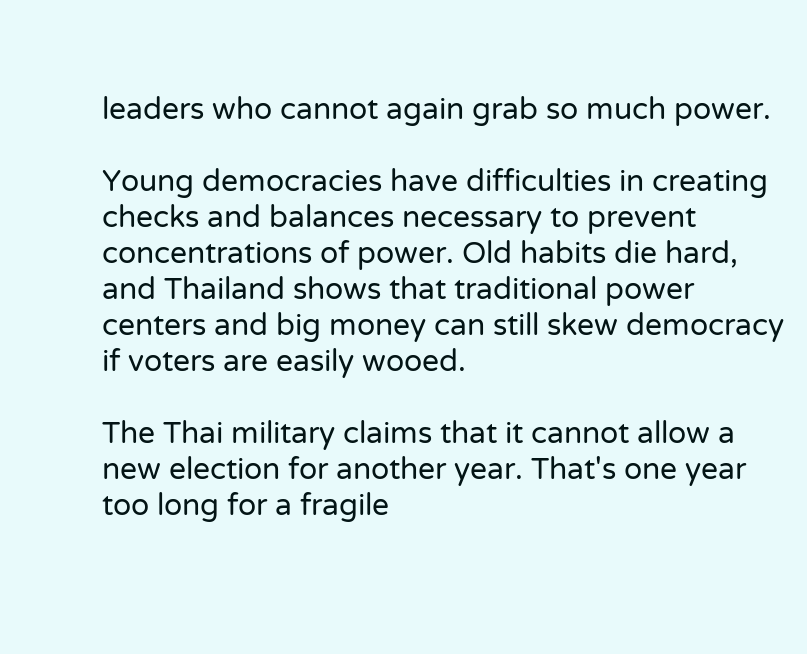leaders who cannot again grab so much power.

Young democracies have difficulties in creating checks and balances necessary to prevent concentrations of power. Old habits die hard, and Thailand shows that traditional power centers and big money can still skew democracy if voters are easily wooed.

The Thai military claims that it cannot allow a new election for another year. That's one year too long for a fragile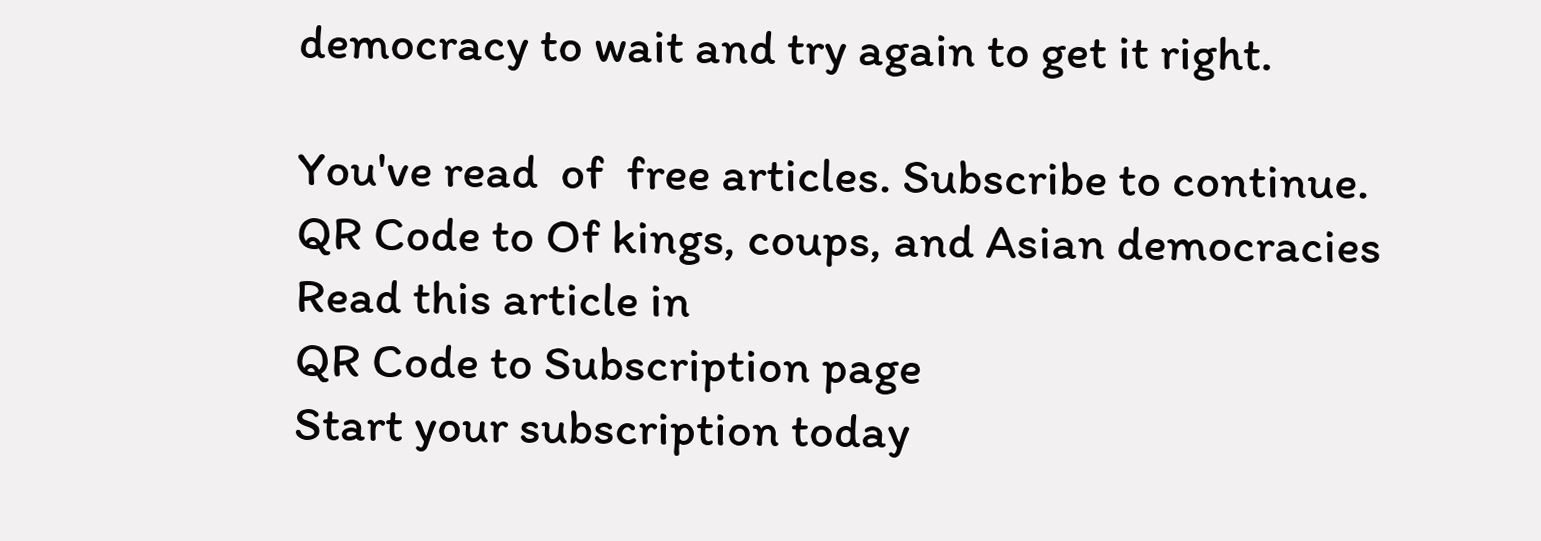democracy to wait and try again to get it right.

You've read  of  free articles. Subscribe to continue.
QR Code to Of kings, coups, and Asian democracies
Read this article in
QR Code to Subscription page
Start your subscription today